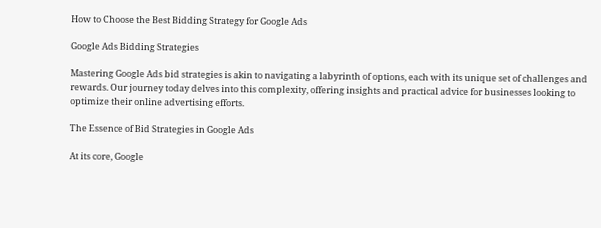How to Choose the Best Bidding Strategy for Google Ads

Google Ads Bidding Strategies

Mastering Google Ads bid strategies is akin to navigating a labyrinth of options, each with its unique set of challenges and rewards. Our journey today delves into this complexity, offering insights and practical advice for businesses looking to optimize their online advertising efforts.

The Essence of Bid Strategies in Google Ads

At its core, Google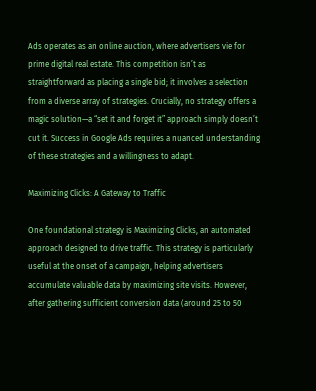Ads operates as an online auction, where advertisers vie for prime digital real estate. This competition isn’t as straightforward as placing a single bid; it involves a selection from a diverse array of strategies. Crucially, no strategy offers a magic solution—a “set it and forget it” approach simply doesn’t cut it. Success in Google Ads requires a nuanced understanding of these strategies and a willingness to adapt.

Maximizing Clicks: A Gateway to Traffic

One foundational strategy is Maximizing Clicks, an automated approach designed to drive traffic. This strategy is particularly useful at the onset of a campaign, helping advertisers accumulate valuable data by maximizing site visits. However, after gathering sufficient conversion data (around 25 to 50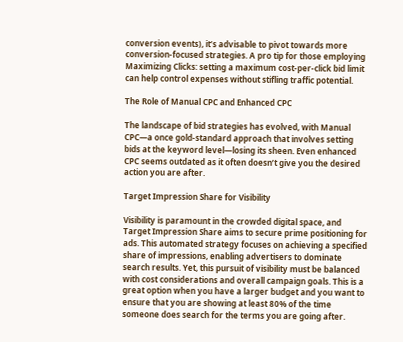conversion events), it’s advisable to pivot towards more conversion-focused strategies. A pro tip for those employing Maximizing Clicks: setting a maximum cost-per-click bid limit can help control expenses without stifling traffic potential.

The Role of Manual CPC and Enhanced CPC

The landscape of bid strategies has evolved, with Manual CPC—a once gold-standard approach that involves setting bids at the keyword level—losing its sheen. Even enhanced CPC seems outdated as it often doesn’t give you the desired action you are after.

Target Impression Share for Visibility

Visibility is paramount in the crowded digital space, and Target Impression Share aims to secure prime positioning for ads. This automated strategy focuses on achieving a specified share of impressions, enabling advertisers to dominate search results. Yet, this pursuit of visibility must be balanced with cost considerations and overall campaign goals. This is a great option when you have a larger budget and you want to ensure that you are showing at least 80% of the time someone does search for the terms you are going after.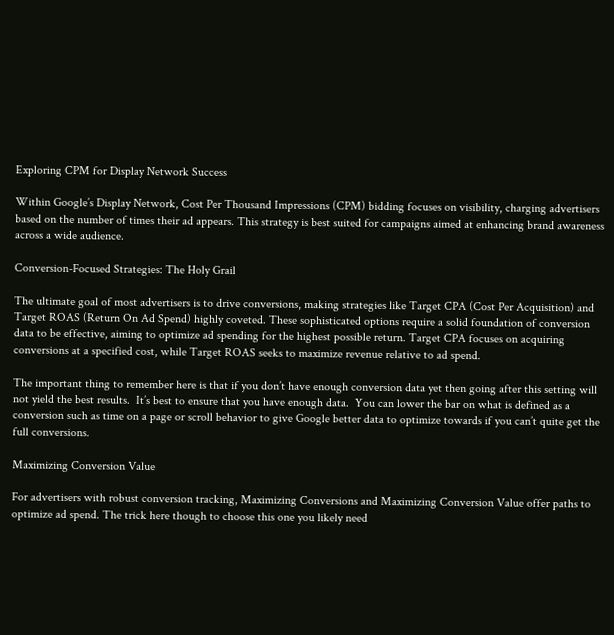Exploring CPM for Display Network Success

Within Google’s Display Network, Cost Per Thousand Impressions (CPM) bidding focuses on visibility, charging advertisers based on the number of times their ad appears. This strategy is best suited for campaigns aimed at enhancing brand awareness across a wide audience.

Conversion-Focused Strategies: The Holy Grail

The ultimate goal of most advertisers is to drive conversions, making strategies like Target CPA (Cost Per Acquisition) and Target ROAS (Return On Ad Spend) highly coveted. These sophisticated options require a solid foundation of conversion data to be effective, aiming to optimize ad spending for the highest possible return. Target CPA focuses on acquiring conversions at a specified cost, while Target ROAS seeks to maximize revenue relative to ad spend.

The important thing to remember here is that if you don’t have enough conversion data yet then going after this setting will not yield the best results.  It’s best to ensure that you have enough data.  You can lower the bar on what is defined as a conversion such as time on a page or scroll behavior to give Google better data to optimize towards if you can’t quite get the full conversions.

Maximizing Conversion Value

For advertisers with robust conversion tracking, Maximizing Conversions and Maximizing Conversion Value offer paths to optimize ad spend. The trick here though to choose this one you likely need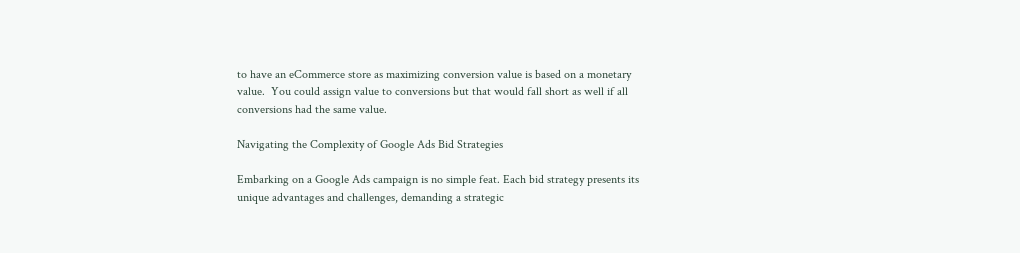to have an eCommerce store as maximizing conversion value is based on a monetary value.  You could assign value to conversions but that would fall short as well if all conversions had the same value.

Navigating the Complexity of Google Ads Bid Strategies

Embarking on a Google Ads campaign is no simple feat. Each bid strategy presents its unique advantages and challenges, demanding a strategic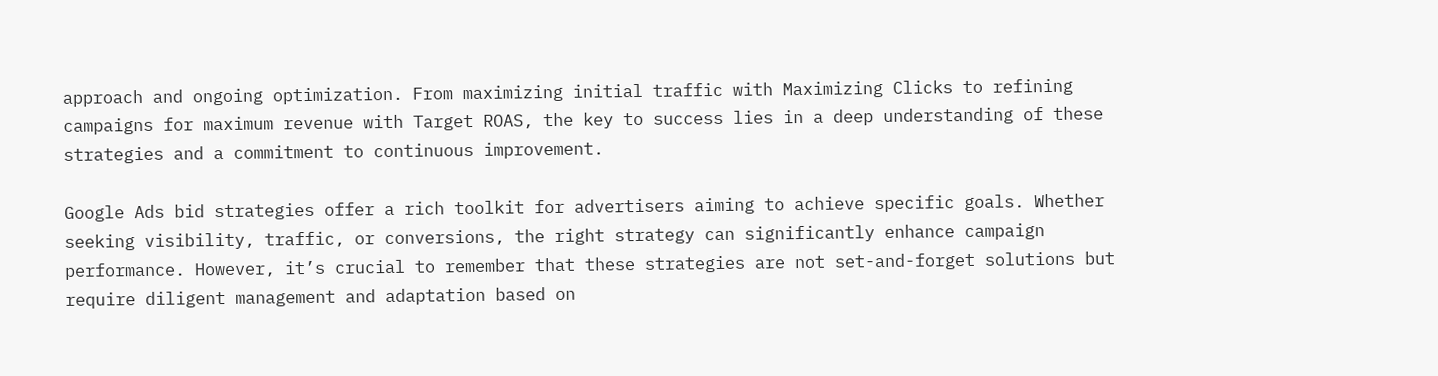approach and ongoing optimization. From maximizing initial traffic with Maximizing Clicks to refining campaigns for maximum revenue with Target ROAS, the key to success lies in a deep understanding of these strategies and a commitment to continuous improvement.

Google Ads bid strategies offer a rich toolkit for advertisers aiming to achieve specific goals. Whether seeking visibility, traffic, or conversions, the right strategy can significantly enhance campaign performance. However, it’s crucial to remember that these strategies are not set-and-forget solutions but require diligent management and adaptation based on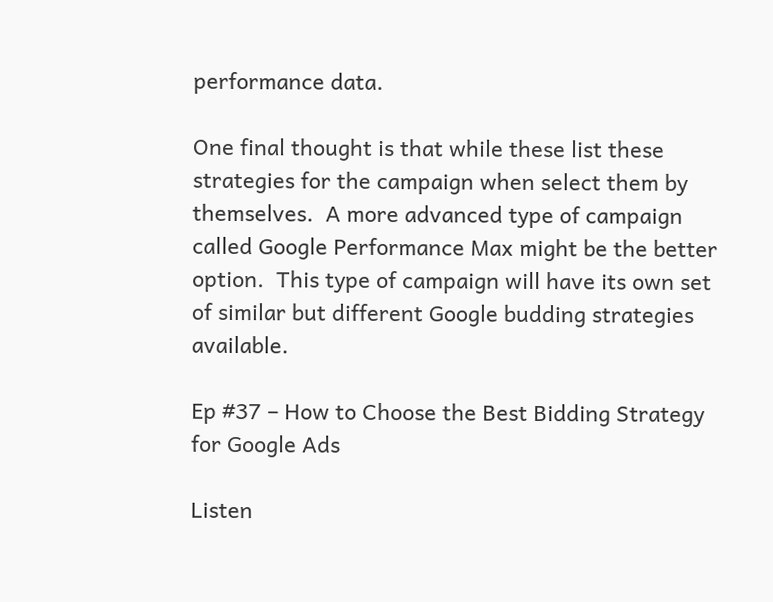performance data.

One final thought is that while these list these strategies for the campaign when select them by themselves.  A more advanced type of campaign called Google Performance Max might be the better option.  This type of campaign will have its own set of similar but different Google budding strategies available.

Ep #37 – How to Choose the Best Bidding Strategy for Google Ads

Listen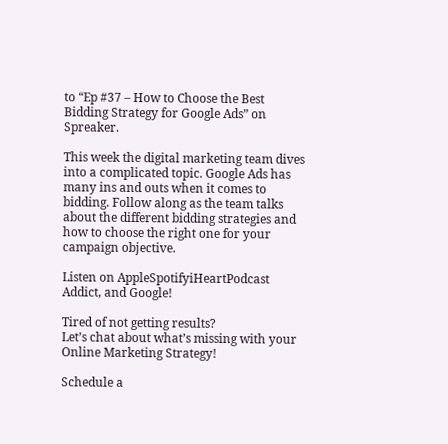to “Ep #37 – How to Choose the Best Bidding Strategy for Google Ads” on Spreaker.

This week the digital marketing team dives into a complicated topic. Google Ads has many ins and outs when it comes to bidding. Follow along as the team talks about the different bidding strategies and how to choose the right one for your campaign objective.

Listen on AppleSpotifyiHeartPodcast Addict, and Google!

Tired of not getting results?
Let’s chat about what’s missing with your Online Marketing Strategy!

Schedule a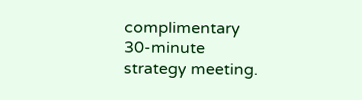complimentary 30-minute strategy meeting.